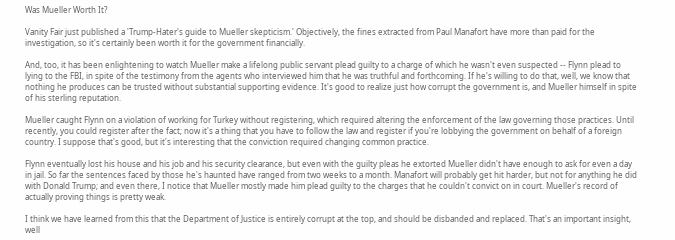Was Mueller Worth It?

Vanity Fair just published a 'Trump-Hater's guide to Mueller skepticism.' Objectively, the fines extracted from Paul Manafort have more than paid for the investigation, so it's certainly been worth it for the government financially.

And, too, it has been enlightening to watch Mueller make a lifelong public servant plead guilty to a charge of which he wasn't even suspected -- Flynn plead to lying to the FBI, in spite of the testimony from the agents who interviewed him that he was truthful and forthcoming. If he's willing to do that, well, we know that nothing he produces can be trusted without substantial supporting evidence. It's good to realize just how corrupt the government is, and Mueller himself in spite of his sterling reputation.

Mueller caught Flynn on a violation of working for Turkey without registering, which required altering the enforcement of the law governing those practices. Until recently, you could register after the fact; now it's a thing that you have to follow the law and register if you're lobbying the government on behalf of a foreign country. I suppose that's good, but it's interesting that the conviction required changing common practice.

Flynn eventually lost his house and his job and his security clearance, but even with the guilty pleas he extorted Mueller didn't have enough to ask for even a day in jail. So far the sentences faced by those he's haunted have ranged from two weeks to a month. Manafort will probably get hit harder, but not for anything he did with Donald Trump; and even there, I notice that Mueller mostly made him plead guilty to the charges that he couldn't convict on in court. Mueller's record of actually proving things is pretty weak.

I think we have learned from this that the Department of Justice is entirely corrupt at the top, and should be disbanded and replaced. That's an important insight, well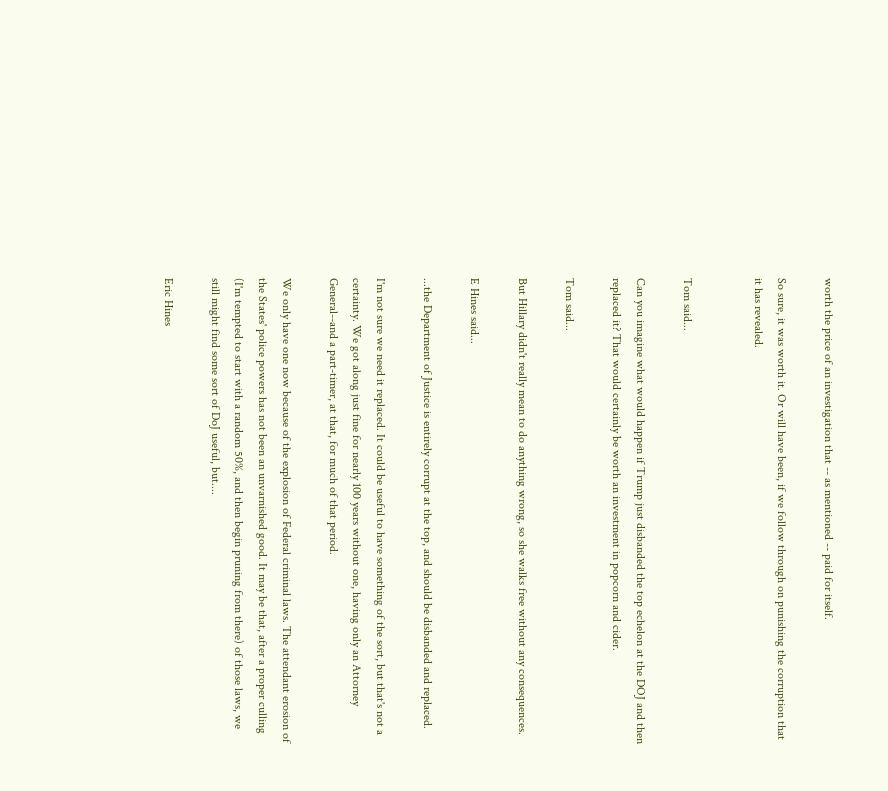worth the price of an investigation that -- as mentioned -- paid for itself.

So sure, it was worth it. Or will have been, if we follow through on punishing the corruption that it has revealed.


Tom said...

Can you imagine what would happen if Trump just disbanded the top echelon at the DOJ and then replaced it? That would certainly be worth an investment in popcorn and cider.

Tom said...

But Hillary didn't really mean to do anything wrong, so she walks free without any consequences.

E Hines said...

...the Department of Justice is entirely corrupt at the top, and should be disbanded and replaced.

I'm not sure we need it replaced. It could be useful to have something of the sort, but that's not a certainty. We got along just fine for nearly 100 years without one, having only an Attorney General--and a part-timer, at that, for much of that period.

We only have one now because of the explosion of Federal criminal laws. The attendant erosion of the States' police powers has not been an unvarnished good. It may be that, after a proper culling (I'm tempted to start with a random 50%, and then begin pruning from there) of those laws, we still might find some sort of DoJ useful, but....

Eric Hines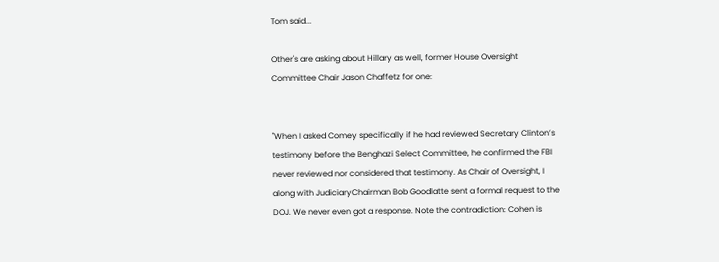Tom said...

Other's are asking about Hillary as well, former House Oversight Committee Chair Jason Chaffetz for one:


"When I asked Comey specifically if he had reviewed Secretary Clinton’s testimony before the Benghazi Select Committee, he confirmed the FBI never reviewed nor considered that testimony. As Chair of Oversight, I along with JudiciaryChairman Bob Goodlatte sent a formal request to the DOJ. We never even got a response. Note the contradiction: Cohen is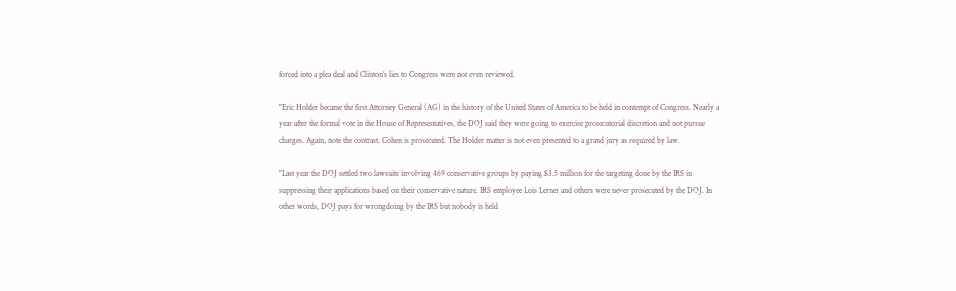forced into a plea deal and Clinton’s lies to Congress were not even reviewed.

"Eric Holder became the first Attorney General (AG) in the history of the United States of America to be held in contempt of Congress. Nearly a year after the formal vote in the House of Representatives, the DOJ said they were going to exercise prosecutorial discretion and not pursue charges. Again, note the contrast. Cohen is prosecuted. The Holder matter is not even presented to a grand jury as required by law.

"Last year the DOJ settled two lawsuits involving 469 conservative groups by paying $3.5 million for the targeting done by the IRS in suppressing their applications based on their conservative nature. IRS employee Lois Lerner and others were never prosecuted by the DOJ. In other words, DOJ pays for wrongdoing by the IRS but nobody is held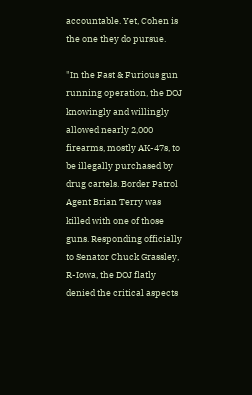accountable. Yet, Cohen is the one they do pursue.

"In the Fast & Furious gun running operation, the DOJ knowingly and willingly allowed nearly 2,000 firearms, mostly AK-47s, to be illegally purchased by drug cartels. Border Patrol Agent Brian Terry was killed with one of those guns. Responding officially to Senator Chuck Grassley, R-Iowa, the DOJ flatly denied the critical aspects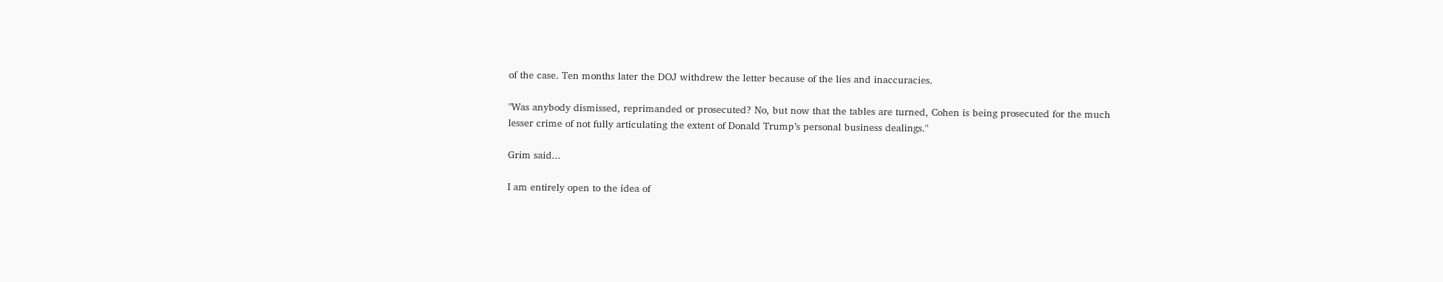of the case. Ten months later the DOJ withdrew the letter because of the lies and inaccuracies.

"Was anybody dismissed, reprimanded or prosecuted? No, but now that the tables are turned, Cohen is being prosecuted for the much lesser crime of not fully articulating the extent of Donald Trump’s personal business dealings."

Grim said...

I am entirely open to the idea of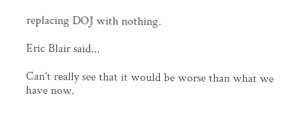replacing DOJ with nothing.

Eric Blair said...

Can't really see that it would be worse than what we have now.